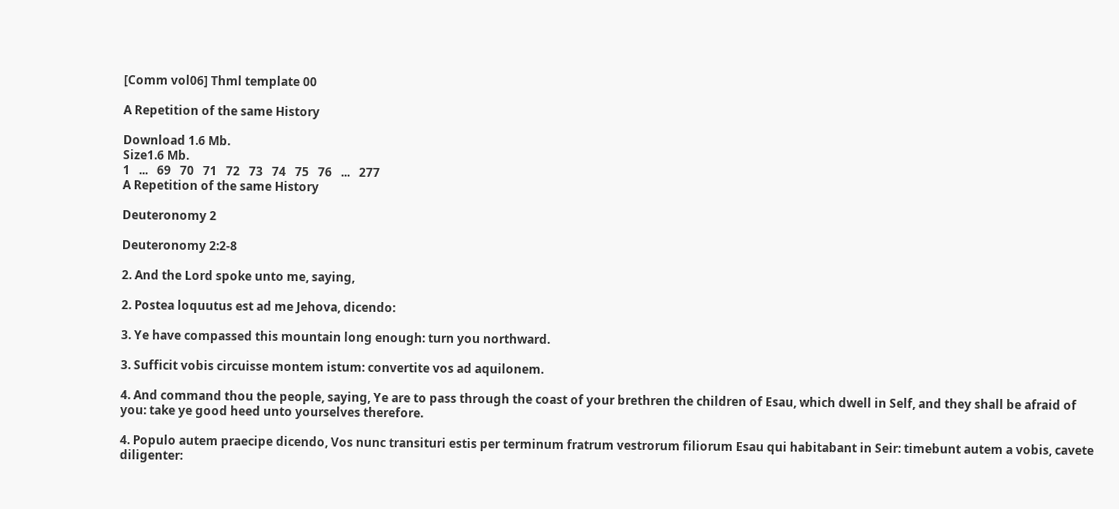[Comm vol06] Thml template 00

A Repetition of the same History

Download 1.6 Mb.
Size1.6 Mb.
1   ...   69   70   71   72   73   74   75   76   ...   277
A Repetition of the same History

Deuteronomy 2

Deuteronomy 2:2-8

2. And the Lord spoke unto me, saying,

2. Postea loquutus est ad me Jehova, dicendo:

3. Ye have compassed this mountain long enough: turn you northward.

3. Sufficit vobis circuisse montem istum: convertite vos ad aquilonem.

4. And command thou the people, saying, Ye are to pass through the coast of your brethren the children of Esau, which dwell in Self, and they shall be afraid of you: take ye good heed unto yourselves therefore.

4. Populo autem praecipe dicendo, Vos nunc transituri estis per terminum fratrum vestrorum filiorum Esau qui habitabant in Seir: timebunt autem a vobis, cavete diligenter: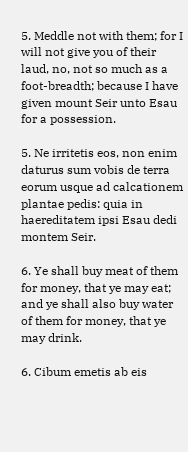5. Meddle not with them; for I will not give you of their laud, no, not so much as a foot-breadth; because I have given mount Seir unto Esau for a possession.

5. Ne irritetis eos, non enim daturus sum vobis de terra eorum usque ad calcationem plantae pedis: quia in haereditatem ipsi Esau dedi montem Seir.

6. Ye shall buy meat of them for money, that ye may eat; and ye shall also buy water of them for money, that ye may drink.

6. Cibum emetis ab eis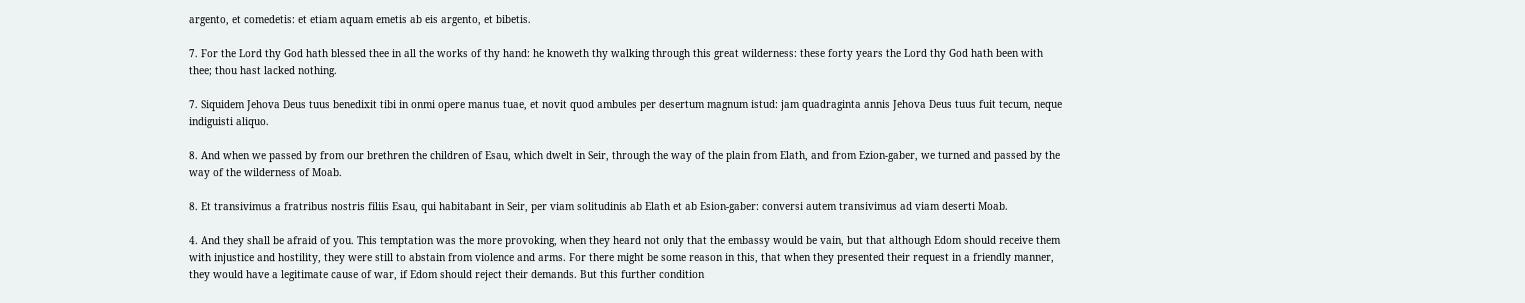argento, et comedetis: et etiam aquam emetis ab eis argento, et bibetis.

7. For the Lord thy God hath blessed thee in all the works of thy hand: he knoweth thy walking through this great wilderness: these forty years the Lord thy God hath been with thee; thou hast lacked nothing.

7. Siquidem Jehova Deus tuus benedixit tibi in onmi opere manus tuae, et novit quod ambules per desertum magnum istud: jam quadraginta annis Jehova Deus tuus fuit tecum, neque indiguisti aliquo.

8. And when we passed by from our brethren the children of Esau, which dwelt in Seir, through the way of the plain from Elath, and from Ezion-gaber, we turned and passed by the way of the wilderness of Moab.

8. Et transivimus a fratribus nostris filiis Esau, qui habitabant in Seir, per viam solitudinis ab Elath et ab Esion-gaber: conversi autem transivimus ad viam deserti Moab.

4. And they shall be afraid of you. This temptation was the more provoking, when they heard not only that the embassy would be vain, but that although Edom should receive them with injustice and hostility, they were still to abstain from violence and arms. For there might be some reason in this, that when they presented their request in a friendly manner, they would have a legitimate cause of war, if Edom should reject their demands. But this further condition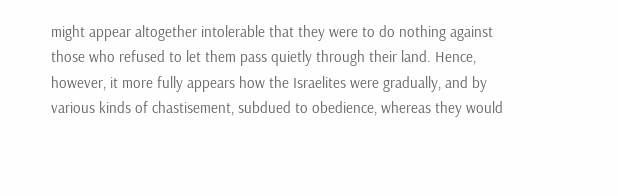might appear altogether intolerable that they were to do nothing against those who refused to let them pass quietly through their land. Hence, however, it more fully appears how the Israelites were gradually, and by various kinds of chastisement, subdued to obedience, whereas they would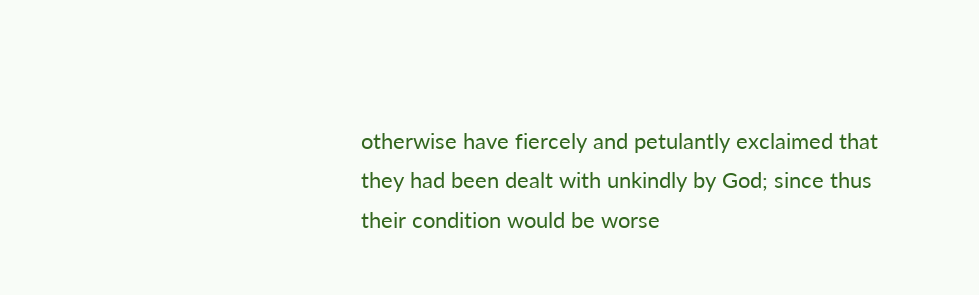otherwise have fiercely and petulantly exclaimed that they had been dealt with unkindly by God; since thus their condition would be worse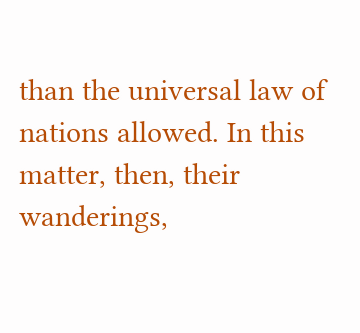than the universal law of nations allowed. In this matter, then, their wanderings,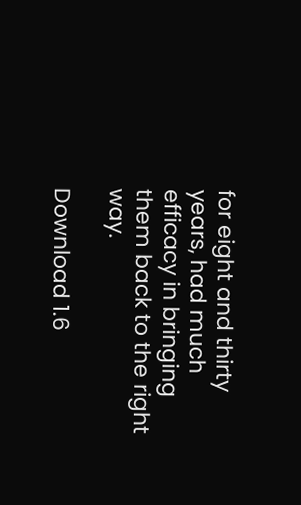for eight and thirty years, had much efficacy in bringing them back to the right way.

Download 1.6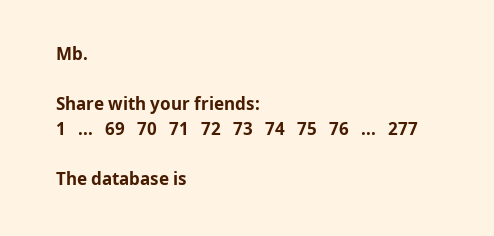Mb.

Share with your friends:
1   ...   69   70   71   72   73   74   75   76   ...   277

The database is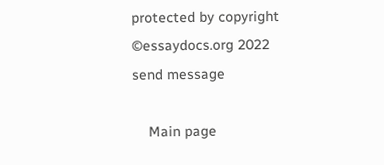protected by copyright ©essaydocs.org 2022
send message

    Main page